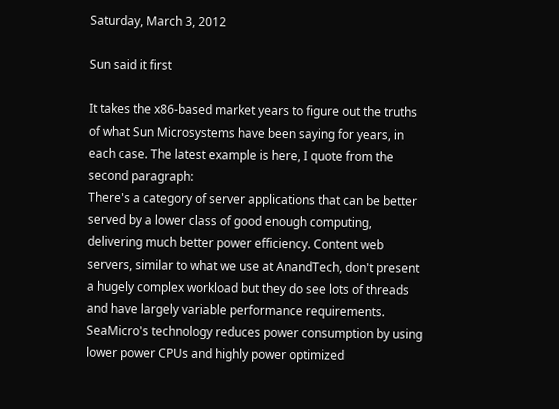Saturday, March 3, 2012

Sun said it first

It takes the x86-based market years to figure out the truths of what Sun Microsystems have been saying for years, in each case. The latest example is here, I quote from the second paragraph:
There's a category of server applications that can be better served by a lower class of good enough computing, delivering much better power efficiency. Content web servers, similar to what we use at AnandTech, don't present a hugely complex workload but they do see lots of threads and have largely variable performance requirements. SeaMicro's technology reduces power consumption by using lower power CPUs and highly power optimized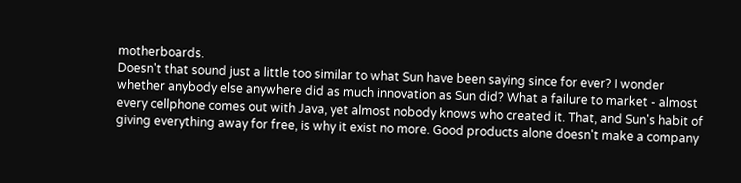motherboards.
Doesn't that sound just a little too similar to what Sun have been saying since for ever? I wonder whether anybody else anywhere did as much innovation as Sun did? What a failure to market - almost every cellphone comes out with Java, yet almost nobody knows who created it. That, and Sun's habit of giving everything away for free, is why it exist no more. Good products alone doesn't make a company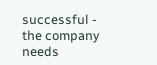successful - the company needs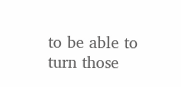to be able to turn those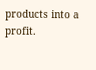products into a profit.